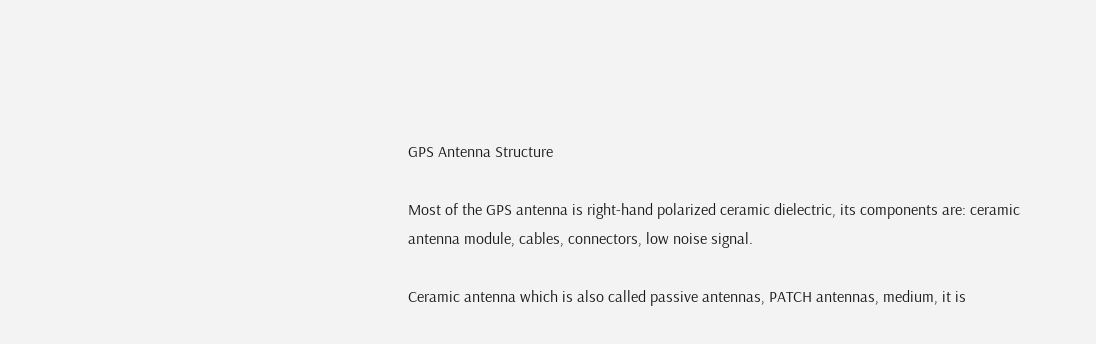GPS Antenna Structure

Most of the GPS antenna is right-hand polarized ceramic dielectric, its components are: ceramic antenna module, cables, connectors, low noise signal.

Ceramic antenna which is also called passive antennas, PATCH antennas, medium, it is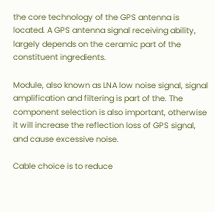the core technology of the GPS antenna is located. A GPS antenna signal receiving ability, largely depends on the ceramic part of the constituent ingredients.

Module, also known as LNA low noise signal, signal amplification and filtering is part of the. The component selection is also important, otherwise it will increase the reflection loss of GPS signal, and cause excessive noise.

Cable choice is to reduce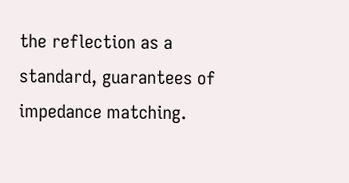the reflection as a standard, guarantees of impedance matching.